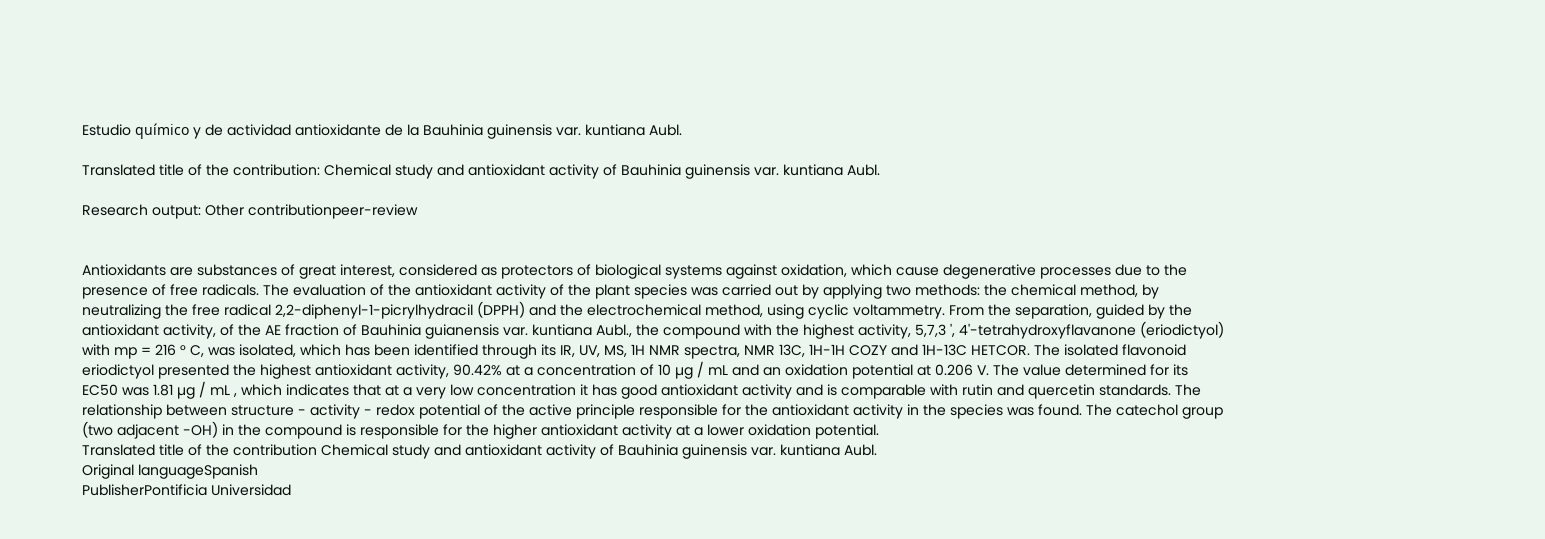Estudio químico y de actividad antioxidante de la Bauhinia guinensis var. kuntiana Aubl.

Translated title of the contribution: Chemical study and antioxidant activity of Bauhinia guinensis var. kuntiana Aubl.

Research output: Other contributionpeer-review


Antioxidants are substances of great interest, considered as protectors of biological systems against oxidation, which cause degenerative processes due to the presence of free radicals. The evaluation of the antioxidant activity of the plant species was carried out by applying two methods: the chemical method, by neutralizing the free radical 2,2-diphenyl-1-picrylhydracil (DPPH) and the electrochemical method, using cyclic voltammetry. From the separation, guided by the antioxidant activity, of the AE fraction of Bauhinia guianensis var. kuntiana Aubl., the compound with the highest activity, 5,7,3 ', 4'-tetrahydroxyflavanone (eriodictyol) with mp = 216 ° C, was isolated, which has been identified through its IR, UV, MS, 1H NMR spectra, NMR 13C, 1H-1H COZY and 1H-13C HETCOR. The isolated flavonoid eriodictyol presented the highest antioxidant activity, 90.42% at a concentration of 10 µg / mL and an oxidation potential at 0.206 V. The value determined for its EC50 was 1.81 µg / mL , which indicates that at a very low concentration it has good antioxidant activity and is comparable with rutin and quercetin standards. The relationship between structure - activity - redox potential of the active principle responsible for the antioxidant activity in the species was found. The catechol group (two adjacent -OH) in the compound is responsible for the higher antioxidant activity at a lower oxidation potential.
Translated title of the contribution Chemical study and antioxidant activity of Bauhinia guinensis var. kuntiana Aubl.
Original languageSpanish
PublisherPontificia Universidad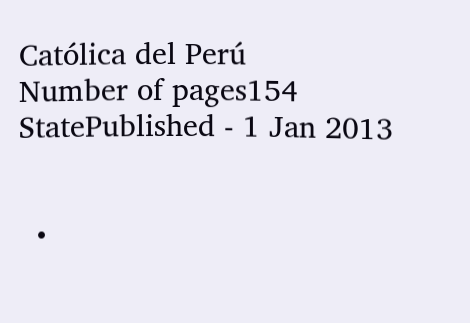Católica del Perú
Number of pages154
StatePublished - 1 Jan 2013


  •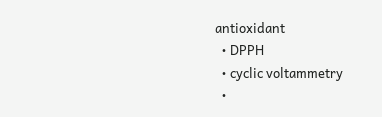antioxidant
  • DPPH
  • cyclic voltammetry
  •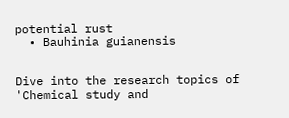potential rust
  • Bauhinia guianensis


Dive into the research topics of 'Chemical study and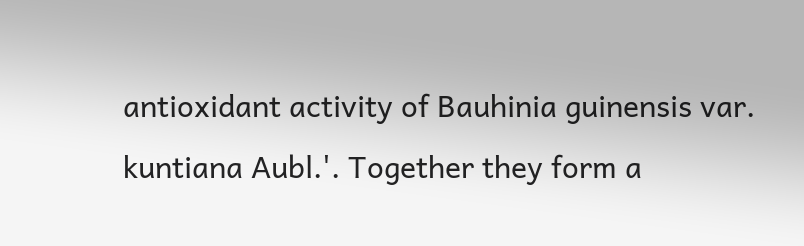antioxidant activity of Bauhinia guinensis var. kuntiana Aubl.'. Together they form a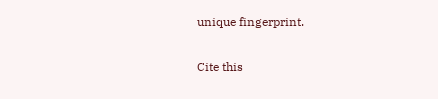unique fingerprint.

Cite this